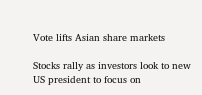Vote lifts Asian share markets

Stocks rally as investors look to new US president to focus on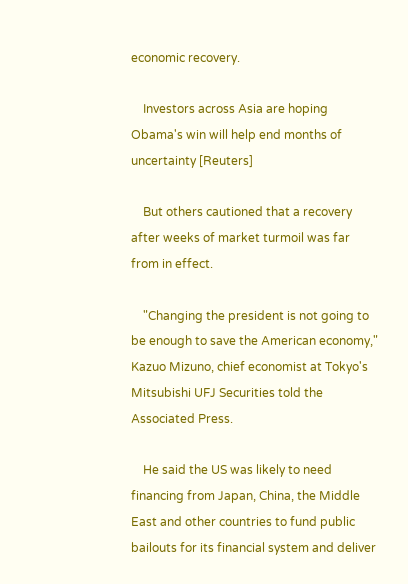economic recovery.

    Investors across Asia are hoping Obama's win will help end months of uncertainty [Reuters]

    But others cautioned that a recovery after weeks of market turmoil was far from in effect.

    "Changing the president is not going to be enough to save the American economy," Kazuo Mizuno, chief economist at Tokyo's Mitsubishi UFJ Securities told the Associated Press.

    He said the US was likely to need financing from Japan, China, the Middle East and other countries to fund public bailouts for its financial system and deliver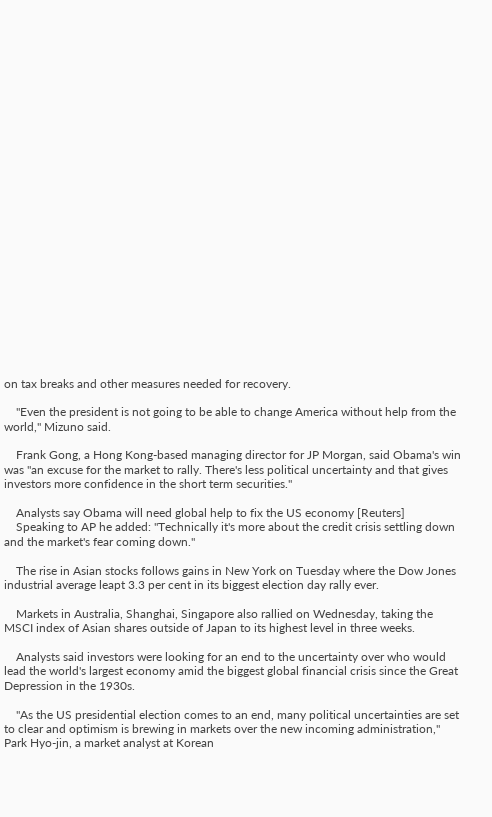on tax breaks and other measures needed for recovery.

    "Even the president is not going to be able to change America without help from the world," Mizuno said.

    Frank Gong, a Hong Kong-based managing director for JP Morgan, said Obama's win was "an excuse for the market to rally. There's less political uncertainty and that gives investors more confidence in the short term securities."

    Analysts say Obama will need global help to fix the US economy [Reuters]
    Speaking to AP he added: "Technically it's more about the credit crisis settling down and the market's fear coming down."

    The rise in Asian stocks follows gains in New York on Tuesday where the Dow Jones industrial average leapt 3.3 per cent in its biggest election day rally ever.

    Markets in Australia, Shanghai, Singapore also rallied on Wednesday, taking the MSCI index of Asian shares outside of Japan to its highest level in three weeks.

    Analysts said investors were looking for an end to the uncertainty over who would lead the world's largest economy amid the biggest global financial crisis since the Great Depression in the 1930s.

    "As the US presidential election comes to an end, many political uncertainties are set to clear and optimism is brewing in markets over the new incoming administration," Park Hyo-jin, a market analyst at Korean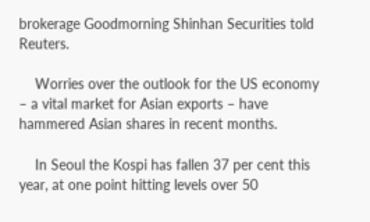brokerage Goodmorning Shinhan Securities told Reuters.

    Worries over the outlook for the US economy – a vital market for Asian exports – have hammered Asian shares in recent months.

    In Seoul the Kospi has fallen 37 per cent this year, at one point hitting levels over 50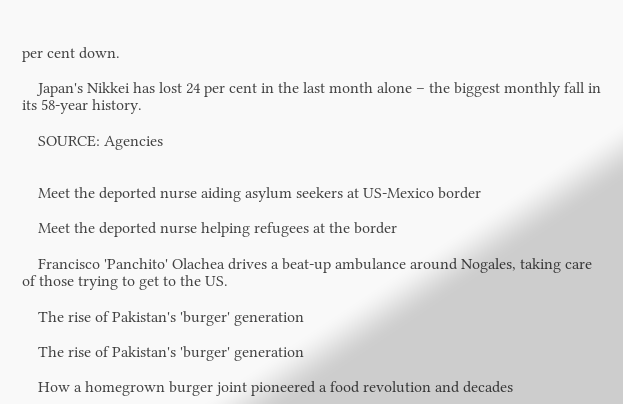per cent down.

    Japan's Nikkei has lost 24 per cent in the last month alone – the biggest monthly fall in its 58-year history.

    SOURCE: Agencies


    Meet the deported nurse aiding asylum seekers at US-Mexico border

    Meet the deported nurse helping refugees at the border

    Francisco 'Panchito' Olachea drives a beat-up ambulance around Nogales, taking care of those trying to get to the US.

    The rise of Pakistan's 'burger' generation

    The rise of Pakistan's 'burger' generation

    How a homegrown burger joint pioneered a food revolution and decades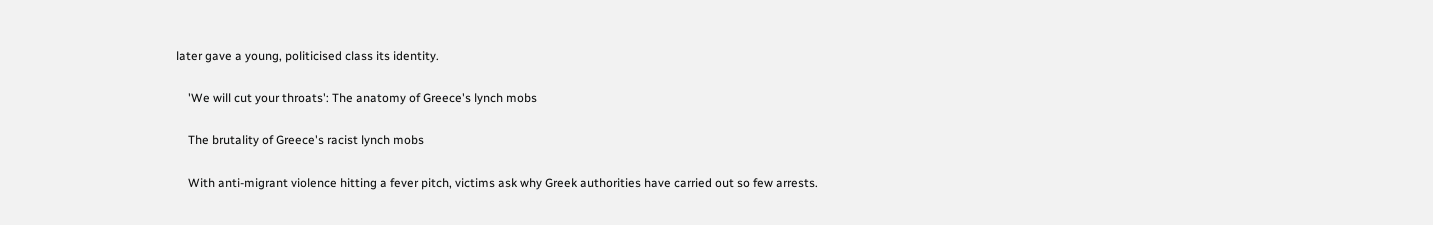later gave a young, politicised class its identity.

    'We will cut your throats': The anatomy of Greece's lynch mobs

    The brutality of Greece's racist lynch mobs

    With anti-migrant violence hitting a fever pitch, victims ask why Greek authorities have carried out so few arrests.